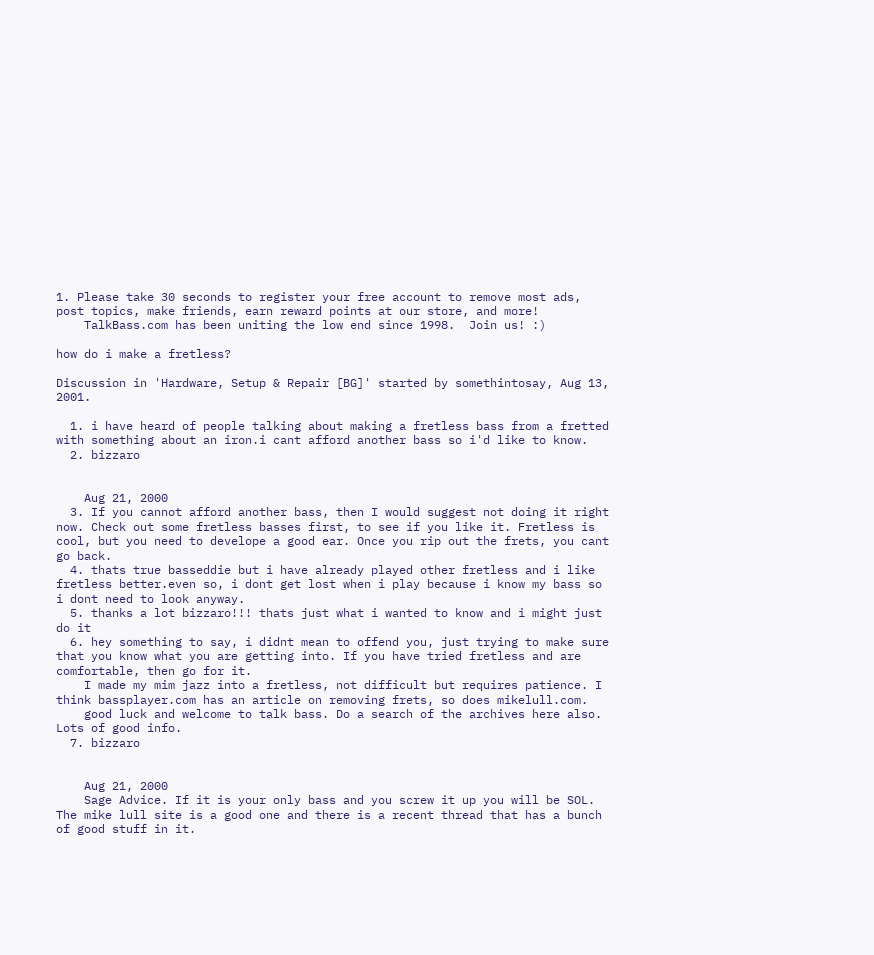1. Please take 30 seconds to register your free account to remove most ads, post topics, make friends, earn reward points at our store, and more!
    TalkBass.com has been uniting the low end since 1998.  Join us! :)

how do i make a fretless?

Discussion in 'Hardware, Setup & Repair [BG]' started by somethintosay, Aug 13, 2001.

  1. i have heard of people talking about making a fretless bass from a fretted with something about an iron.i cant afford another bass so i'd like to know.
  2. bizzaro


    Aug 21, 2000
  3. If you cannot afford another bass, then I would suggest not doing it right now. Check out some fretless basses first, to see if you like it. Fretless is cool, but you need to develope a good ear. Once you rip out the frets, you cant go back.
  4. thats true basseddie but i have already played other fretless and i like fretless better.even so, i dont get lost when i play because i know my bass so i dont need to look anyway.
  5. thanks a lot bizzaro!!! thats just what i wanted to know and i might just do it
  6. hey something to say, i didnt mean to offend you, just trying to make sure that you know what you are getting into. If you have tried fretless and are comfortable, then go for it.
    I made my mim jazz into a fretless, not difficult but requires patience. I think bassplayer.com has an article on removing frets, so does mikelull.com.
    good luck and welcome to talk bass. Do a search of the archives here also. Lots of good info.
  7. bizzaro


    Aug 21, 2000
    Sage Advice. If it is your only bass and you screw it up you will be SOL. The mike lull site is a good one and there is a recent thread that has a bunch of good stuff in it.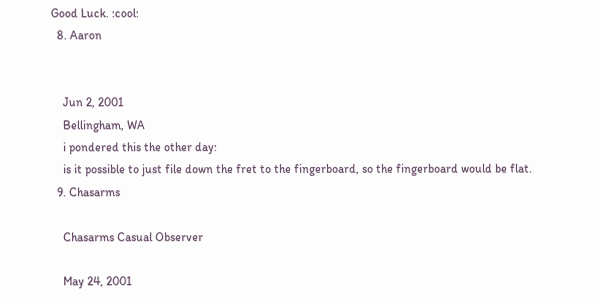Good Luck. :cool:
  8. Aaron


    Jun 2, 2001
    Bellingham, WA
    i pondered this the other day:
    is it possible to just file down the fret to the fingerboard, so the fingerboard would be flat.
  9. Chasarms

    Chasarms Casual Observer

    May 24, 2001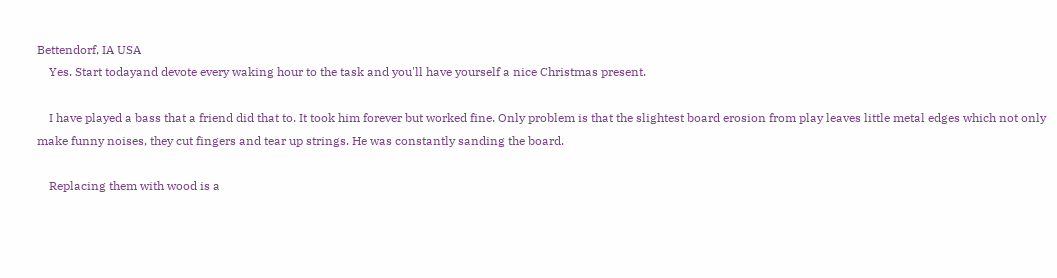Bettendorf, IA USA
    Yes. Start todayand devote every waking hour to the task and you'll have yourself a nice Christmas present.

    I have played a bass that a friend did that to. It took him forever but worked fine. Only problem is that the slightest board erosion from play leaves little metal edges which not only make funny noises, they cut fingers and tear up strings. He was constantly sanding the board.

    Replacing them with wood is a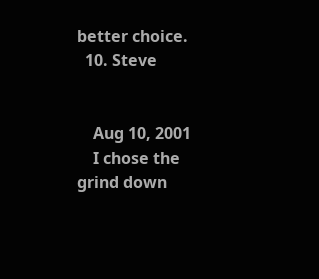better choice.
  10. Steve


    Aug 10, 2001
    I chose the grind down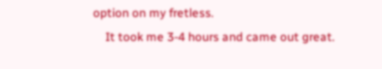option on my fretless.
    It took me 3-4 hours and came out great.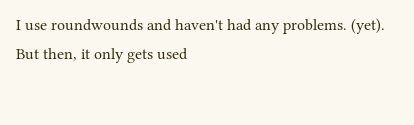I use roundwounds and haven't had any problems. (yet). But then, it only gets used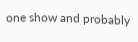one show and probably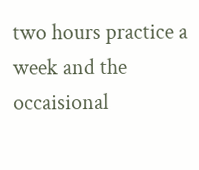two hours practice a week and the occaisional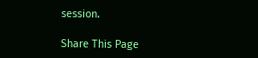session.

Share This Page